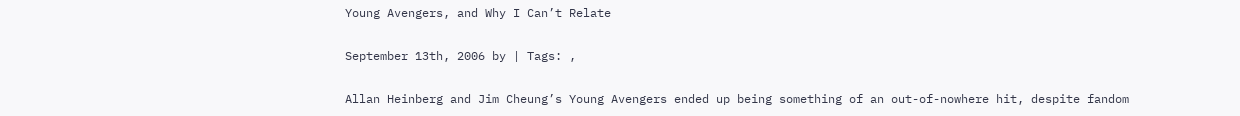Young Avengers, and Why I Can’t Relate

September 13th, 2006 by | Tags: ,

Allan Heinberg and Jim Cheung’s Young Avengers ended up being something of an out-of-nowhere hit, despite fandom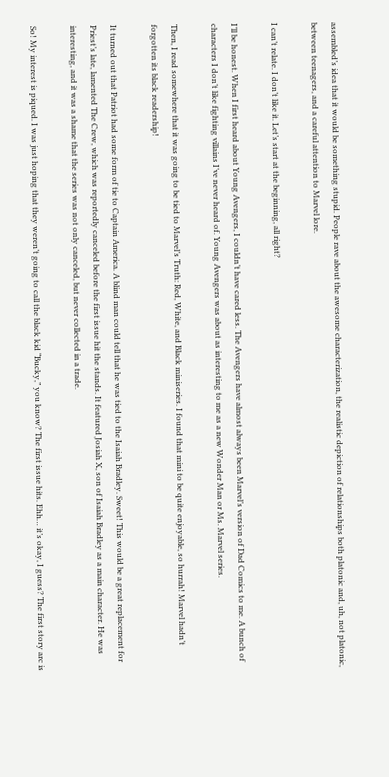assembled’s idea that it would be something stupid. People rave about the awesome characterization, the realistic depiction of relationships both platonic and, uh, not platonic, between teenagers, and a careful attention to Marvel lore.

I can’t relate. I don’t like it. Let’s start at the beginning, all right?

I’ll be honest. When I first heard about Young Avengers, I couldn’t have cared less. The Avengers have almost always been Marvel’s version of Dad Comics to me. A bunch of characters I don’t like fighting villains I’ve never heard of. Young Avengers was about as interesting to me as a new Wonder Man or Ms. Marvel series.

Then, I read somewhere that it was going to be tied to Marvel’s Truth: Red, White, and Black miniseries. I found that mini to be quite enjoyable, so hurrah! Marvel hadn’t forgotten its black readership!

It turned out that Patriot had some form of tie to Captain America. A blind man could tell that he was tied to the Isaiah Bradley. Sweet! This would be a great replacement for Priest’s late, lamented The Crew, which was reportedly canceled before the first issue hit the stands. It featured Josiah X, son of Isaiah Bradley as a main character. He was interesting, and it was a shame that the series was not only canceled, but never collected in a trade.

So! My interest is piqued. I was just hoping that they weren’t going to call the black kid “Bucky,” you know? The first issue hits. Ehh… it’s okay, I guess? The first story arc is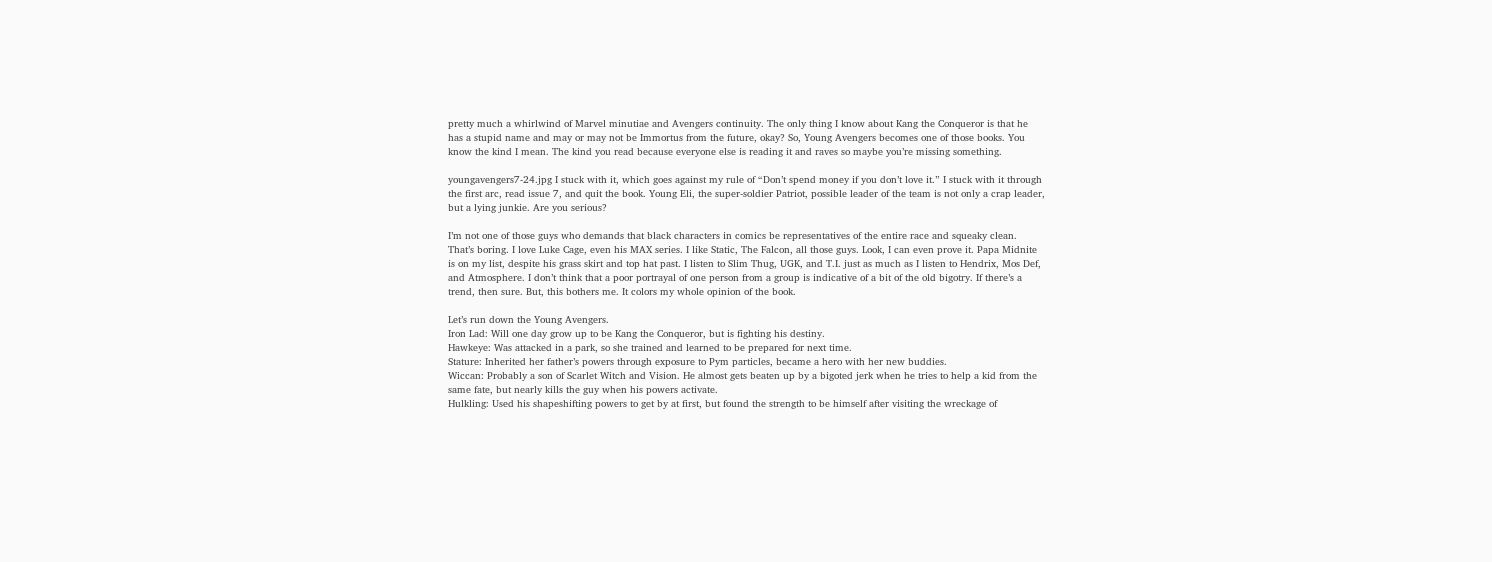pretty much a whirlwind of Marvel minutiae and Avengers continuity. The only thing I know about Kang the Conqueror is that he has a stupid name and may or may not be Immortus from the future, okay? So, Young Avengers becomes one of those books. You know the kind I mean. The kind you read because everyone else is reading it and raves so maybe you’re missing something.

youngavengers7-24.jpg I stuck with it, which goes against my rule of “Don’t spend money if you don’t love it.” I stuck with it through the first arc, read issue 7, and quit the book. Young Eli, the super-soldier Patriot, possible leader of the team is not only a crap leader, but a lying junkie. Are you serious?

I’m not one of those guys who demands that black characters in comics be representatives of the entire race and squeaky clean. That’s boring. I love Luke Cage, even his MAX series. I like Static, The Falcon, all those guys. Look, I can even prove it. Papa Midnite is on my list, despite his grass skirt and top hat past. I listen to Slim Thug, UGK, and T.I. just as much as I listen to Hendrix, Mos Def, and Atmosphere. I don’t think that a poor portrayal of one person from a group is indicative of a bit of the old bigotry. If there’s a trend, then sure. But, this bothers me. It colors my whole opinion of the book.

Let’s run down the Young Avengers.
Iron Lad: Will one day grow up to be Kang the Conqueror, but is fighting his destiny.
Hawkeye: Was attacked in a park, so she trained and learned to be prepared for next time.
Stature: Inherited her father’s powers through exposure to Pym particles, became a hero with her new buddies.
Wiccan: Probably a son of Scarlet Witch and Vision. He almost gets beaten up by a bigoted jerk when he tries to help a kid from the same fate, but nearly kills the guy when his powers activate.
Hulkling: Used his shapeshifting powers to get by at first, but found the strength to be himself after visiting the wreckage of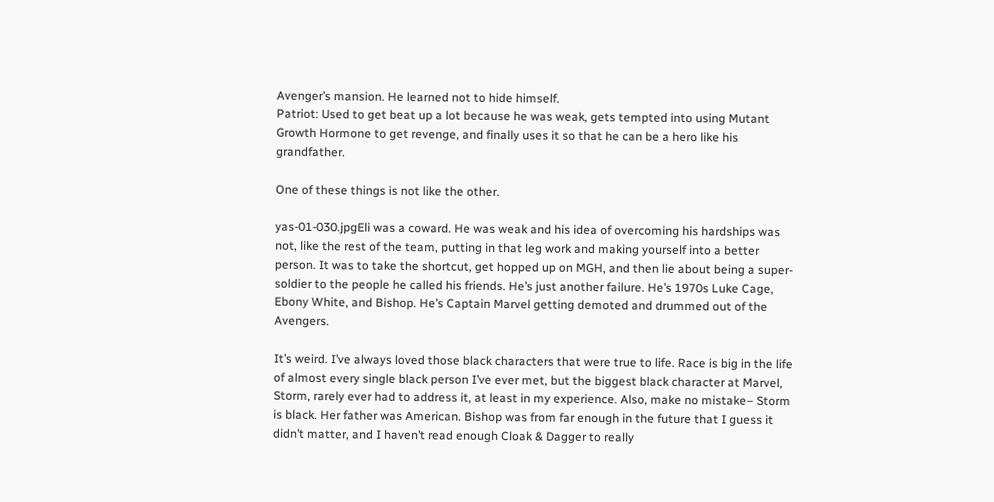Avenger’s mansion. He learned not to hide himself.
Patriot: Used to get beat up a lot because he was weak, gets tempted into using Mutant Growth Hormone to get revenge, and finally uses it so that he can be a hero like his grandfather.

One of these things is not like the other.

yas-01-030.jpgEli was a coward. He was weak and his idea of overcoming his hardships was not, like the rest of the team, putting in that leg work and making yourself into a better person. It was to take the shortcut, get hopped up on MGH, and then lie about being a super-soldier to the people he called his friends. He’s just another failure. He’s 1970s Luke Cage, Ebony White, and Bishop. He’s Captain Marvel getting demoted and drummed out of the Avengers.

It’s weird. I’ve always loved those black characters that were true to life. Race is big in the life of almost every single black person I’ve ever met, but the biggest black character at Marvel, Storm, rarely ever had to address it, at least in my experience. Also, make no mistake– Storm is black. Her father was American. Bishop was from far enough in the future that I guess it didn’t matter, and I haven’t read enough Cloak & Dagger to really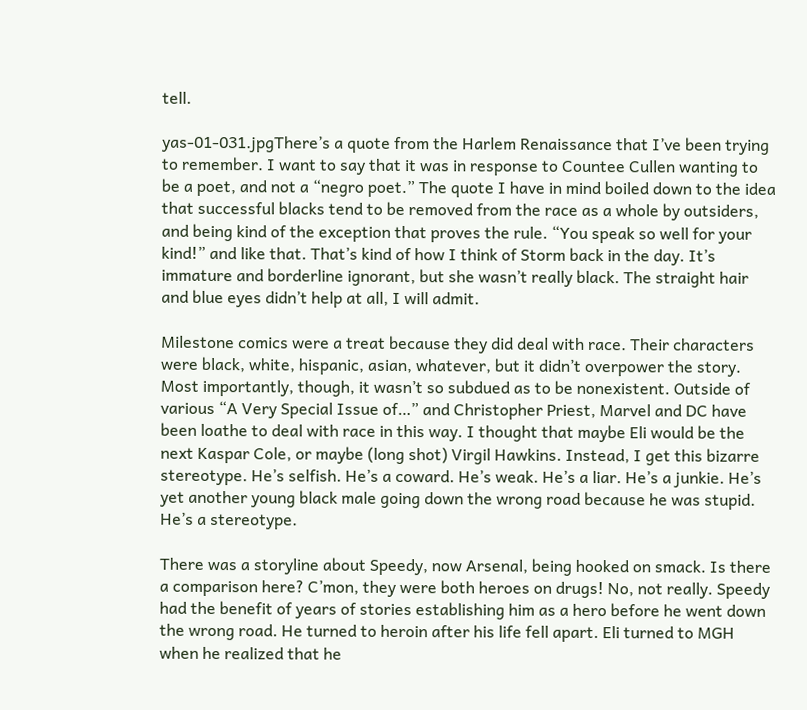tell.

yas-01-031.jpgThere’s a quote from the Harlem Renaissance that I’ve been trying to remember. I want to say that it was in response to Countee Cullen wanting to be a poet, and not a “negro poet.” The quote I have in mind boiled down to the idea that successful blacks tend to be removed from the race as a whole by outsiders, and being kind of the exception that proves the rule. “You speak so well for your kind!” and like that. That’s kind of how I think of Storm back in the day. It’s immature and borderline ignorant, but she wasn’t really black. The straight hair and blue eyes didn’t help at all, I will admit.

Milestone comics were a treat because they did deal with race. Their characters were black, white, hispanic, asian, whatever, but it didn’t overpower the story. Most importantly, though, it wasn’t so subdued as to be nonexistent. Outside of various “A Very Special Issue of…” and Christopher Priest, Marvel and DC have been loathe to deal with race in this way. I thought that maybe Eli would be the next Kaspar Cole, or maybe (long shot) Virgil Hawkins. Instead, I get this bizarre stereotype. He’s selfish. He’s a coward. He’s weak. He’s a liar. He’s a junkie. He’s yet another young black male going down the wrong road because he was stupid. He’s a stereotype.

There was a storyline about Speedy, now Arsenal, being hooked on smack. Is there a comparison here? C’mon, they were both heroes on drugs! No, not really. Speedy had the benefit of years of stories establishing him as a hero before he went down the wrong road. He turned to heroin after his life fell apart. Eli turned to MGH when he realized that he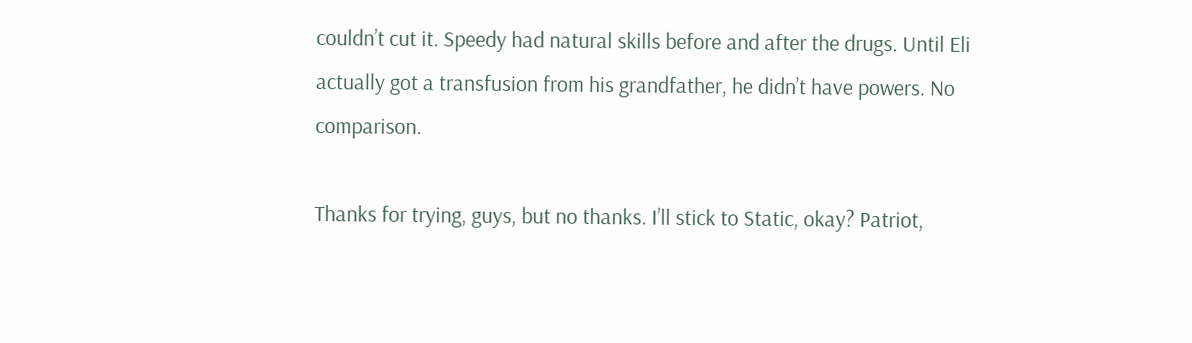couldn’t cut it. Speedy had natural skills before and after the drugs. Until Eli actually got a transfusion from his grandfather, he didn’t have powers. No comparison.

Thanks for trying, guys, but no thanks. I’ll stick to Static, okay? Patriot,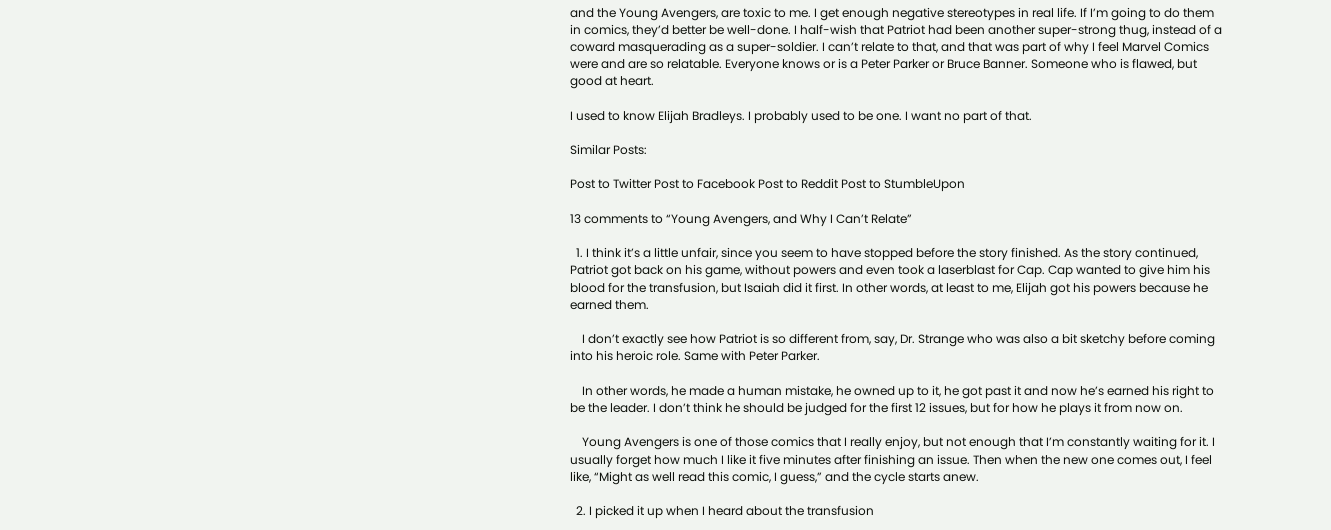and the Young Avengers, are toxic to me. I get enough negative stereotypes in real life. If I’m going to do them in comics, they’d better be well-done. I half-wish that Patriot had been another super-strong thug, instead of a coward masquerading as a super-soldier. I can’t relate to that, and that was part of why I feel Marvel Comics were and are so relatable. Everyone knows or is a Peter Parker or Bruce Banner. Someone who is flawed, but good at heart.

I used to know Elijah Bradleys. I probably used to be one. I want no part of that.

Similar Posts:

Post to Twitter Post to Facebook Post to Reddit Post to StumbleUpon

13 comments to “Young Avengers, and Why I Can’t Relate”

  1. I think it’s a little unfair, since you seem to have stopped before the story finished. As the story continued, Patriot got back on his game, without powers and even took a laserblast for Cap. Cap wanted to give him his blood for the transfusion, but Isaiah did it first. In other words, at least to me, Elijah got his powers because he earned them.

    I don’t exactly see how Patriot is so different from, say, Dr. Strange who was also a bit sketchy before coming into his heroic role. Same with Peter Parker.

    In other words, he made a human mistake, he owned up to it, he got past it and now he’s earned his right to be the leader. I don’t think he should be judged for the first 12 issues, but for how he plays it from now on.

    Young Avengers is one of those comics that I really enjoy, but not enough that I’m constantly waiting for it. I usually forget how much I like it five minutes after finishing an issue. Then when the new one comes out, I feel like, “Might as well read this comic, I guess,” and the cycle starts anew.

  2. I picked it up when I heard about the transfusion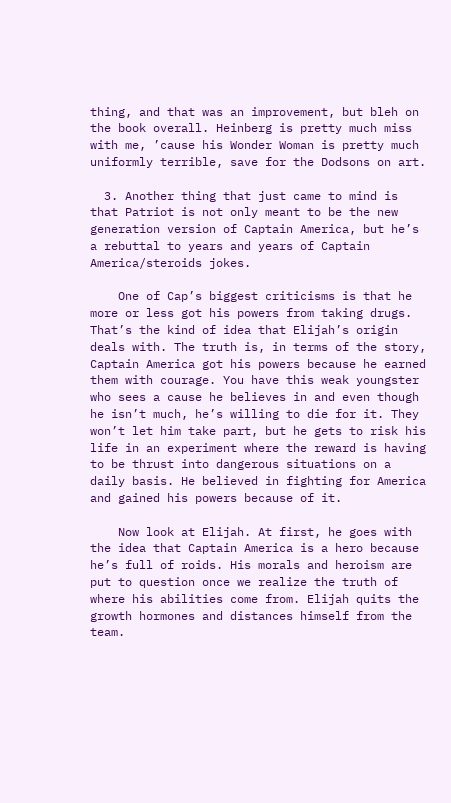thing, and that was an improvement, but bleh on the book overall. Heinberg is pretty much miss with me, ’cause his Wonder Woman is pretty much uniformly terrible, save for the Dodsons on art.

  3. Another thing that just came to mind is that Patriot is not only meant to be the new generation version of Captain America, but he’s a rebuttal to years and years of Captain America/steroids jokes.

    One of Cap’s biggest criticisms is that he more or less got his powers from taking drugs. That’s the kind of idea that Elijah’s origin deals with. The truth is, in terms of the story, Captain America got his powers because he earned them with courage. You have this weak youngster who sees a cause he believes in and even though he isn’t much, he’s willing to die for it. They won’t let him take part, but he gets to risk his life in an experiment where the reward is having to be thrust into dangerous situations on a daily basis. He believed in fighting for America and gained his powers because of it.

    Now look at Elijah. At first, he goes with the idea that Captain America is a hero because he’s full of roids. His morals and heroism are put to question once we realize the truth of where his abilities come from. Elijah quits the growth hormones and distances himself from the team.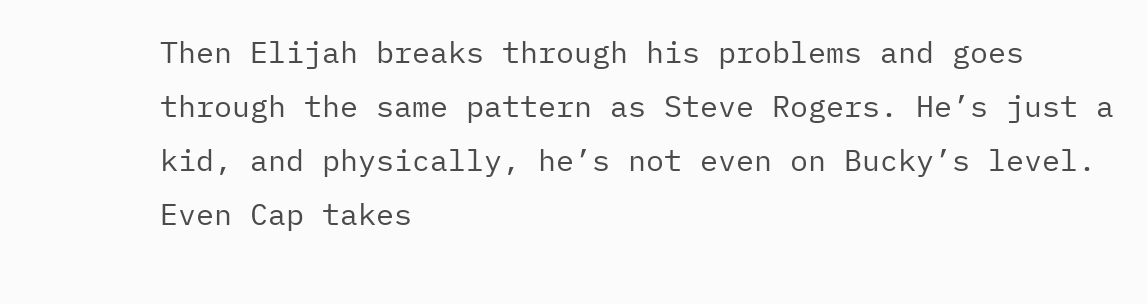Then Elijah breaks through his problems and goes through the same pattern as Steve Rogers. He’s just a kid, and physically, he’s not even on Bucky’s level. Even Cap takes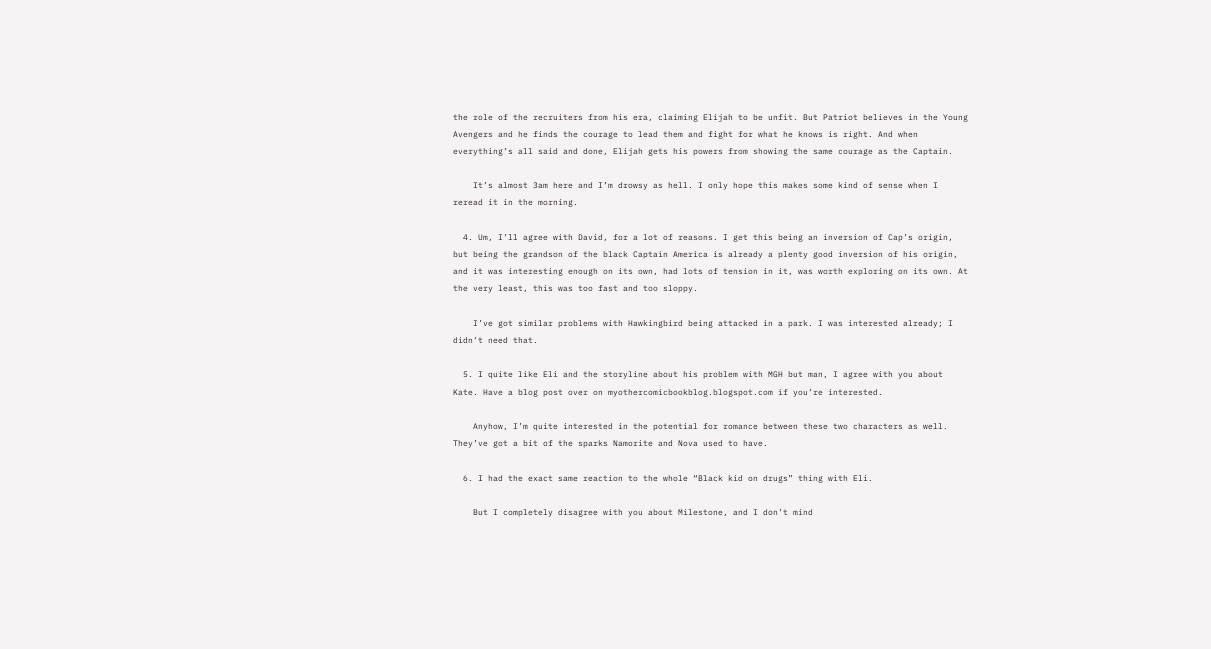the role of the recruiters from his era, claiming Elijah to be unfit. But Patriot believes in the Young Avengers and he finds the courage to lead them and fight for what he knows is right. And when everything’s all said and done, Elijah gets his powers from showing the same courage as the Captain.

    It’s almost 3am here and I’m drowsy as hell. I only hope this makes some kind of sense when I reread it in the morning.

  4. Um, I’ll agree with David, for a lot of reasons. I get this being an inversion of Cap’s origin, but being the grandson of the black Captain America is already a plenty good inversion of his origin, and it was interesting enough on its own, had lots of tension in it, was worth exploring on its own. At the very least, this was too fast and too sloppy.

    I’ve got similar problems with Hawkingbird being attacked in a park. I was interested already; I didn’t need that.

  5. I quite like Eli and the storyline about his problem with MGH but man, I agree with you about Kate. Have a blog post over on myothercomicbookblog.blogspot.com if you’re interested.

    Anyhow, I’m quite interested in the potential for romance between these two characters as well. They’ve got a bit of the sparks Namorite and Nova used to have.

  6. I had the exact same reaction to the whole “Black kid on drugs” thing with Eli.

    But I completely disagree with you about Milestone, and I don’t mind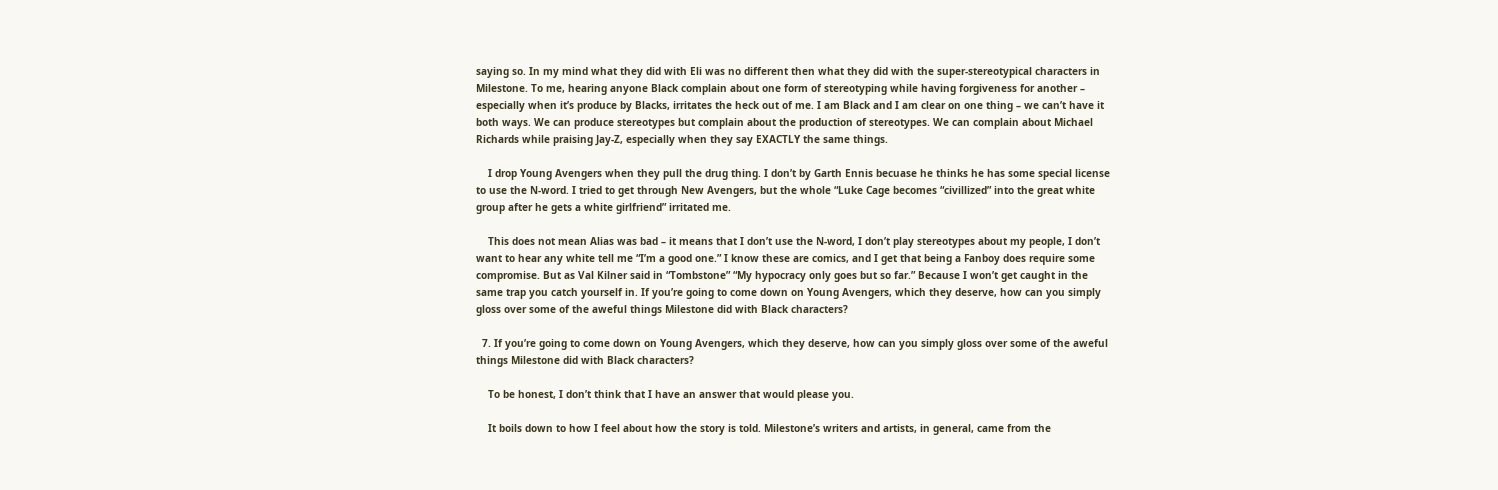saying so. In my mind what they did with Eli was no different then what they did with the super-stereotypical characters in Milestone. To me, hearing anyone Black complain about one form of stereotyping while having forgiveness for another – especially when it’s produce by Blacks, irritates the heck out of me. I am Black and I am clear on one thing – we can’t have it both ways. We can produce stereotypes but complain about the production of stereotypes. We can complain about Michael Richards while praising Jay-Z, especially when they say EXACTLY the same things.

    I drop Young Avengers when they pull the drug thing. I don’t by Garth Ennis becuase he thinks he has some special license to use the N-word. I tried to get through New Avengers, but the whole “Luke Cage becomes “civillized” into the great white group after he gets a white girlfriend” irritated me.

    This does not mean Alias was bad – it means that I don’t use the N-word, I don’t play stereotypes about my people, I don’t want to hear any white tell me “I’m a good one.” I know these are comics, and I get that being a Fanboy does require some compromise. But as Val Kilner said in “Tombstone” “My hypocracy only goes but so far.” Because I won’t get caught in the same trap you catch yourself in. If you’re going to come down on Young Avengers, which they deserve, how can you simply gloss over some of the aweful things Milestone did with Black characters?

  7. If you’re going to come down on Young Avengers, which they deserve, how can you simply gloss over some of the aweful things Milestone did with Black characters?

    To be honest, I don’t think that I have an answer that would please you.

    It boils down to how I feel about how the story is told. Milestone’s writers and artists, in general, came from the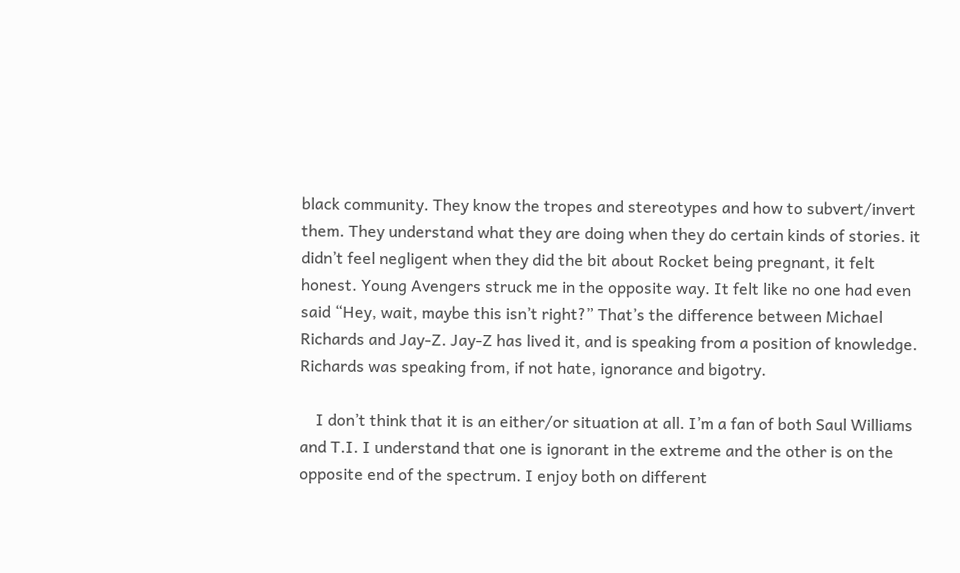black community. They know the tropes and stereotypes and how to subvert/invert them. They understand what they are doing when they do certain kinds of stories. it didn’t feel negligent when they did the bit about Rocket being pregnant, it felt honest. Young Avengers struck me in the opposite way. It felt like no one had even said “Hey, wait, maybe this isn’t right?” That’s the difference between Michael Richards and Jay-Z. Jay-Z has lived it, and is speaking from a position of knowledge. Richards was speaking from, if not hate, ignorance and bigotry.

    I don’t think that it is an either/or situation at all. I’m a fan of both Saul Williams and T.I. I understand that one is ignorant in the extreme and the other is on the opposite end of the spectrum. I enjoy both on different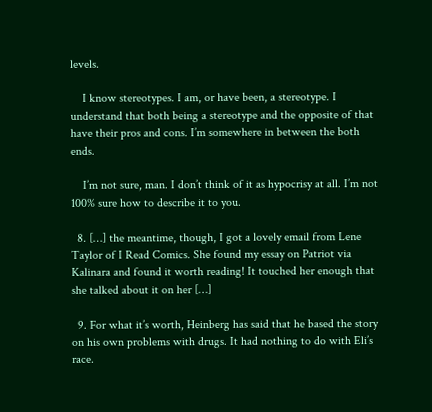levels.

    I know stereotypes. I am, or have been, a stereotype. I understand that both being a stereotype and the opposite of that have their pros and cons. I’m somewhere in between the both ends.

    I’m not sure, man. I don’t think of it as hypocrisy at all. I’m not 100% sure how to describe it to you.

  8. […] the meantime, though, I got a lovely email from Lene Taylor of I Read Comics. She found my essay on Patriot via Kalinara and found it worth reading! It touched her enough that she talked about it on her […]

  9. For what it’s worth, Heinberg has said that he based the story on his own problems with drugs. It had nothing to do with Eli’s race.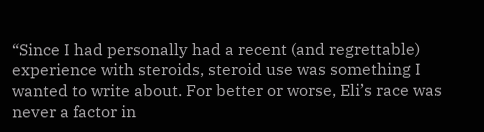“Since I had personally had a recent (and regrettable) experience with steroids, steroid use was something I wanted to write about. For better or worse, Eli’s race was never a factor in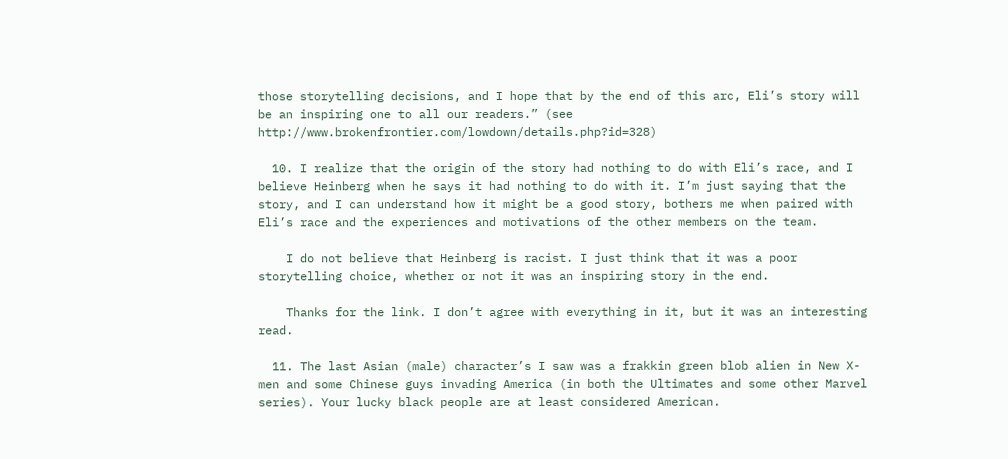those storytelling decisions, and I hope that by the end of this arc, Eli’s story will be an inspiring one to all our readers.” (see http://www.brokenfrontier.com/lowdown/details.php?id=328)

  10. I realize that the origin of the story had nothing to do with Eli’s race, and I believe Heinberg when he says it had nothing to do with it. I’m just saying that the story, and I can understand how it might be a good story, bothers me when paired with Eli’s race and the experiences and motivations of the other members on the team.

    I do not believe that Heinberg is racist. I just think that it was a poor storytelling choice, whether or not it was an inspiring story in the end.

    Thanks for the link. I don’t agree with everything in it, but it was an interesting read.

  11. The last Asian (male) character’s I saw was a frakkin green blob alien in New X-men and some Chinese guys invading America (in both the Ultimates and some other Marvel series). Your lucky black people are at least considered American.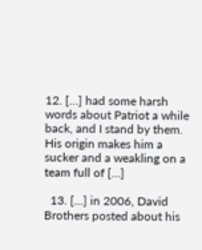12. […] had some harsh words about Patriot a while back, and I stand by them. His origin makes him a sucker and a weakling on a team full of […]

  13. […] in 2006, David Brothers posted about his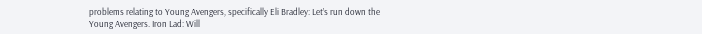problems relating to Young Avengers, specifically Eli Bradley: Let’s run down the Young Avengers. Iron Lad: Will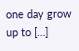one day grow up to […]